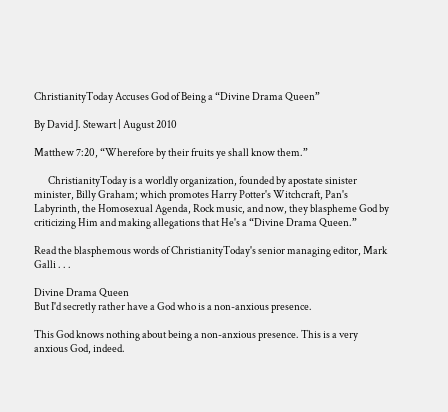ChristianityToday Accuses God of Being a “Divine Drama Queen”

By David J. Stewart | August 2010

Matthew 7:20, “Wherefore by their fruits ye shall know them.”

       ChristianityToday is a worldly organization, founded by apostate sinister minister, Billy Graham; which promotes Harry Potter's Witchcraft, Pan's Labyrinth, the Homosexual Agenda, Rock music, and now, they blaspheme God by criticizing Him and making allegations that He's a “Divine Drama Queen.”

Read the blasphemous words of ChristianityToday's senior managing editor, Mark Galli . . .

Divine Drama Queen
But I'd secretly rather have a God who is a non-anxious presence.

This God knows nothing about being a non-anxious presence. This is a very anxious God, indeed.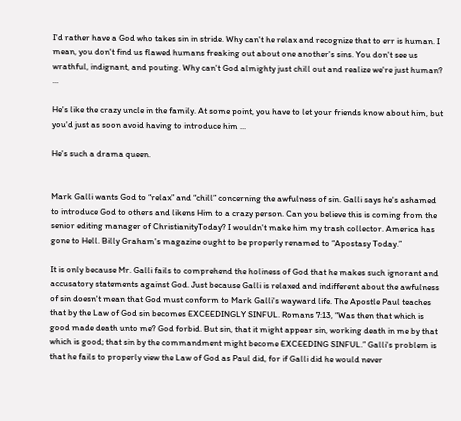I'd rather have a God who takes sin in stride. Why can't he relax and recognize that to err is human. I mean, you don't find us flawed humans freaking out about one another's sins. You don't see us wrathful, indignant, and pouting. Why can't God almighty just chill out and realize we're just human? ...

He's like the crazy uncle in the family. At some point, you have to let your friends know about him, but you'd just as soon avoid having to introduce him ...

He's such a drama queen.


Mark Galli wants God to “relax” and “chill” concerning the awfulness of sin. Galli says he's ashamed to introduce God to others and likens Him to a crazy person. Can you believe this is coming from the senior editing manager of ChristianityToday? I wouldn't make him my trash collector. America has gone to Hell. Billy Graham's magazine ought to be properly renamed to “Apostasy Today.”

It is only because Mr. Galli fails to comprehend the holiness of God that he makes such ignorant and accusatory statements against God. Just because Galli is relaxed and indifferent about the awfulness of sin doesn't mean that God must conform to Mark Galli's wayward life. The Apostle Paul teaches that by the Law of God sin becomes EXCEEDINGLY SINFUL. Romans 7:13, “Was then that which is good made death unto me? God forbid. But sin, that it might appear sin, working death in me by that which is good; that sin by the commandment might become EXCEEDING SINFUL.” Galli's problem is that he fails to properly view the Law of God as Paul did, for if Galli did he would never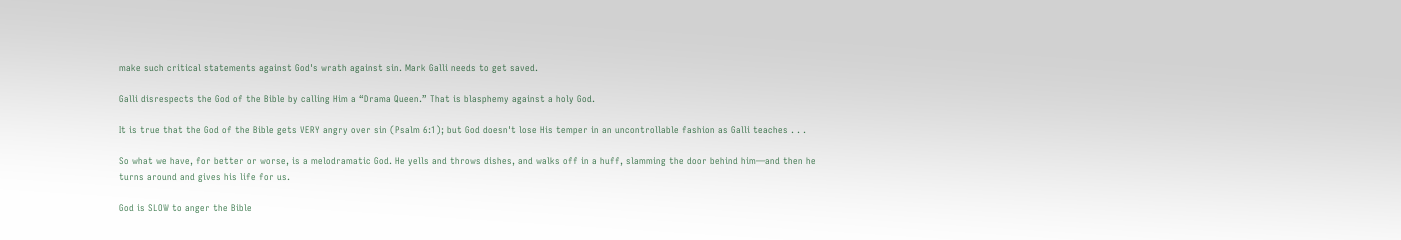make such critical statements against God's wrath against sin. Mark Galli needs to get saved.

Galli disrespects the God of the Bible by calling Him a “Drama Queen.” That is blasphemy against a holy God.

It is true that the God of the Bible gets VERY angry over sin (Psalm 6:1); but God doesn't lose His temper in an uncontrollable fashion as Galli teaches . . .

So what we have, for better or worse, is a melodramatic God. He yells and throws dishes, and walks off in a huff, slamming the door behind him—and then he turns around and gives his life for us.

God is SLOW to anger the Bible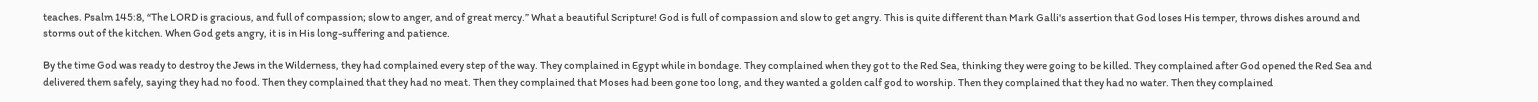teaches. Psalm 145:8, “The LORD is gracious, and full of compassion; slow to anger, and of great mercy.” What a beautiful Scripture! God is full of compassion and slow to get angry. This is quite different than Mark Galli's assertion that God loses His temper, throws dishes around and storms out of the kitchen. When God gets angry, it is in His long-suffering and patience.

By the time God was ready to destroy the Jews in the Wilderness, they had complained every step of the way. They complained in Egypt while in bondage. They complained when they got to the Red Sea, thinking they were going to be killed. They complained after God opened the Red Sea and delivered them safely, saying they had no food. Then they complained that they had no meat. Then they complained that Moses had been gone too long, and they wanted a golden calf god to worship. Then they complained that they had no water. Then they complained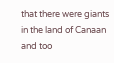that there were giants in the land of Canaan and too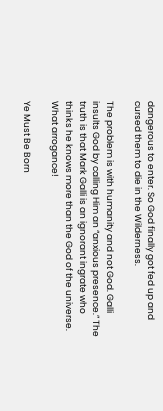dangerous to enter. So God finally got fed up and cursed them to die in the Wilderness.

The problem is with humanity and not God. Galli insults God by calling Him an “anxious presence.” The truth is that Mark Galli is an ignorant ingrate who thinks he knows more than the God of the universe. What arrogance!

Ye Must Be Born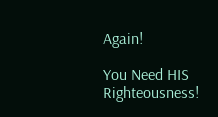Again!

You Need HIS Righteousness!